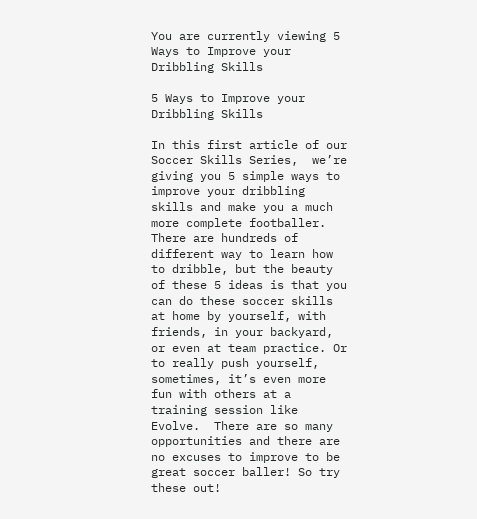You are currently viewing 5 Ways to Improve your Dribbling Skills

5 Ways to Improve your Dribbling Skills

In this first article of our Soccer Skills Series,  we’re giving you 5 simple ways to improve your dribbling skills and make you a much more complete footballer. There are hundreds of different way to learn how to dribble, but the beauty of these 5 ideas is that you can do these soccer skills at home by yourself, with friends, in your backyard, or even at team practice. Or to really push yourself, sometimes, it’s even more fun with others at a training session like Evolve.  There are so many opportunities and there are no excuses to improve to be great soccer baller! So try these out!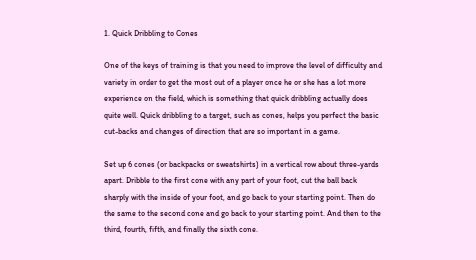1. Quick Dribbling to Cones

One of the keys of training is that you need to improve the level of difficulty and variety in order to get the most out of a player once he or she has a lot more experience on the field, which is something that quick dribbling actually does quite well. Quick dribbling to a target, such as cones, helps you perfect the basic cut-backs and changes of direction that are so important in a game.

Set up 6 cones (or backpacks or sweatshirts) in a vertical row about three-yards apart. Dribble to the first cone with any part of your foot, cut the ball back sharply with the inside of your foot, and go back to your starting point. Then do the same to the second cone and go back to your starting point. And then to the third, fourth, fifth, and finally the sixth cone.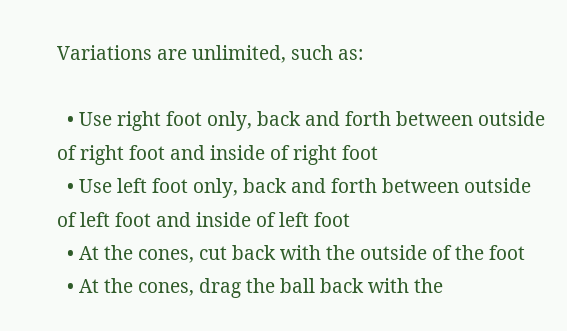Variations are unlimited, such as:

  • Use right foot only, back and forth between outside of right foot and inside of right foot
  • Use left foot only, back and forth between outside of left foot and inside of left foot
  • At the cones, cut back with the outside of the foot
  • At the cones, drag the ball back with the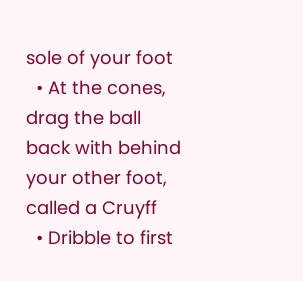sole of your foot
  • At the cones, drag the ball back with behind your other foot, called a Cruyff
  • Dribble to first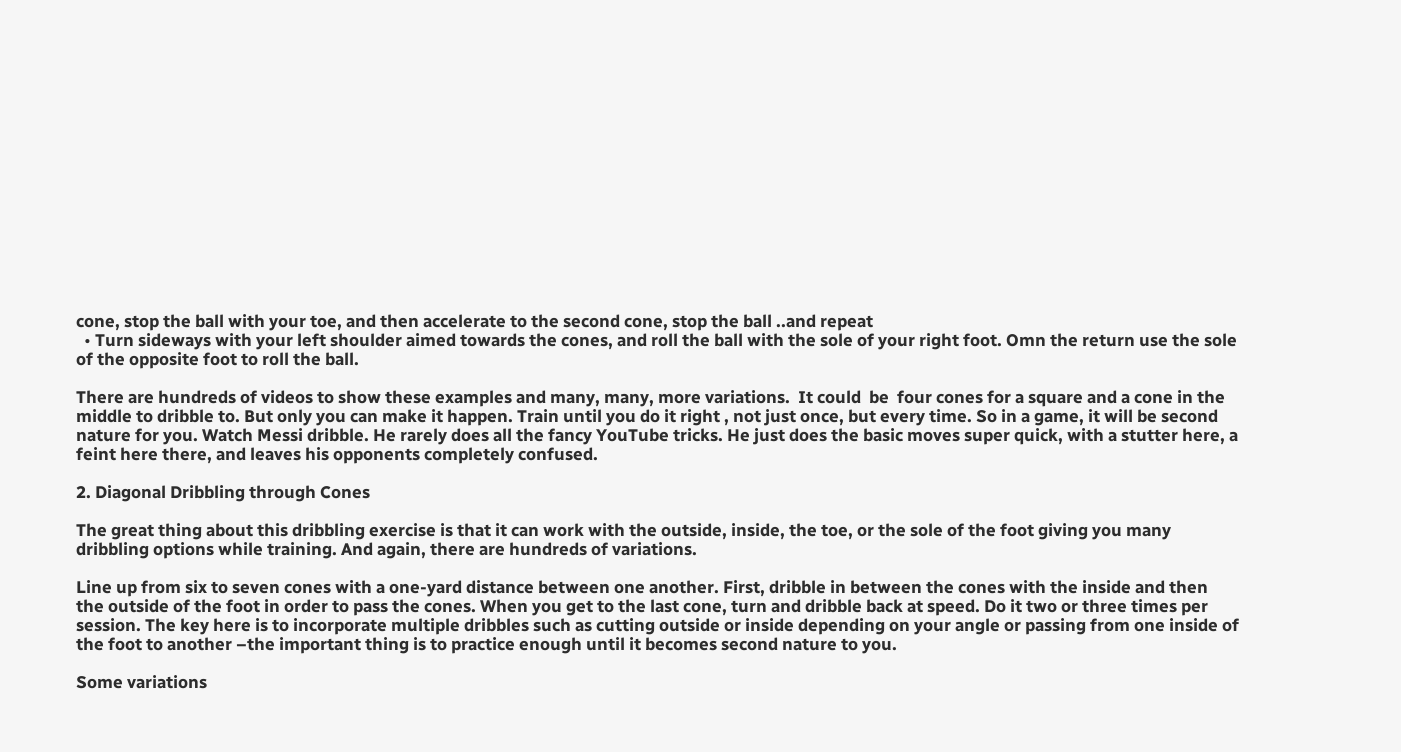cone, stop the ball with your toe, and then accelerate to the second cone, stop the ball ..and repeat
  • Turn sideways with your left shoulder aimed towards the cones, and roll the ball with the sole of your right foot. Omn the return use the sole of the opposite foot to roll the ball.

There are hundreds of videos to show these examples and many, many, more variations.  It could  be  four cones for a square and a cone in the middle to dribble to. But only you can make it happen. Train until you do it right , not just once, but every time. So in a game, it will be second nature for you. Watch Messi dribble. He rarely does all the fancy YouTube tricks. He just does the basic moves super quick, with a stutter here, a feint here there, and leaves his opponents completely confused.

2. Diagonal Dribbling through Cones

The great thing about this dribbling exercise is that it can work with the outside, inside, the toe, or the sole of the foot giving you many dribbling options while training. And again, there are hundreds of variations.

Line up from six to seven cones with a one-yard distance between one another. First, dribble in between the cones with the inside and then the outside of the foot in order to pass the cones. When you get to the last cone, turn and dribble back at speed. Do it two or three times per session. The key here is to incorporate multiple dribbles such as cutting outside or inside depending on your angle or passing from one inside of the foot to another –the important thing is to practice enough until it becomes second nature to you.

Some variations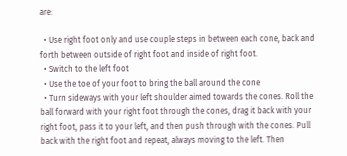are:

  • Use right foot only and use couple steps in between each cone, back and forth between outside of right foot and inside of right foot.
  • Switch to the left foot
  • Use the toe of your foot to bring the ball around the cone
  • Turn sideways with your left shoulder aimed towards the cones. Roll the ball forward with your right foot through the cones, drag it back with your right foot, pass it to your left, and then push through with the cones. Pull back with the right foot and repeat, always moving to the left. Then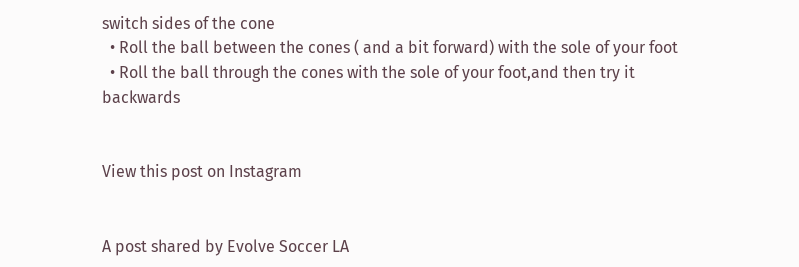switch sides of the cone
  • Roll the ball between the cones ( and a bit forward) with the sole of your foot
  • Roll the ball through the cones with the sole of your foot,and then try it backwards


View this post on Instagram


A post shared by Evolve Soccer LA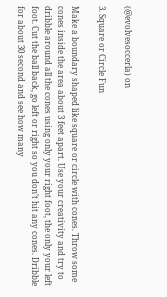(@evolvesoccerla) on

3. Square or Circle Fun

Make a boundary shaped like square or circle with cones. Throw some cones inside the area about 3 feet apart. Use your creativity and try to dribble around all the cones using only your right foot, the only your left foot. Cut the ball back, go left or right so you don’t hit any cones. Dribble for about 30 second and see how many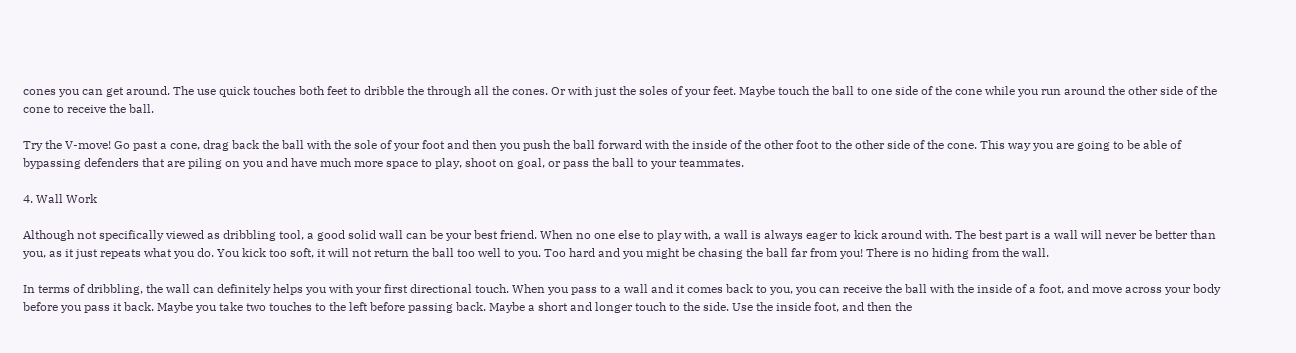cones you can get around. The use quick touches both feet to dribble the through all the cones. Or with just the soles of your feet. Maybe touch the ball to one side of the cone while you run around the other side of the cone to receive the ball.

Try the V-move! Go past a cone, drag back the ball with the sole of your foot and then you push the ball forward with the inside of the other foot to the other side of the cone. This way you are going to be able of bypassing defenders that are piling on you and have much more space to play, shoot on goal, or pass the ball to your teammates.

4. Wall Work

Although not specifically viewed as dribbling tool, a good solid wall can be your best friend. When no one else to play with, a wall is always eager to kick around with. The best part is a wall will never be better than you, as it just repeats what you do. You kick too soft, it will not return the ball too well to you. Too hard and you might be chasing the ball far from you! There is no hiding from the wall.

In terms of dribbling, the wall can definitely helps you with your first directional touch. When you pass to a wall and it comes back to you, you can receive the ball with the inside of a foot, and move across your body before you pass it back. Maybe you take two touches to the left before passing back. Maybe a short and longer touch to the side. Use the inside foot, and then the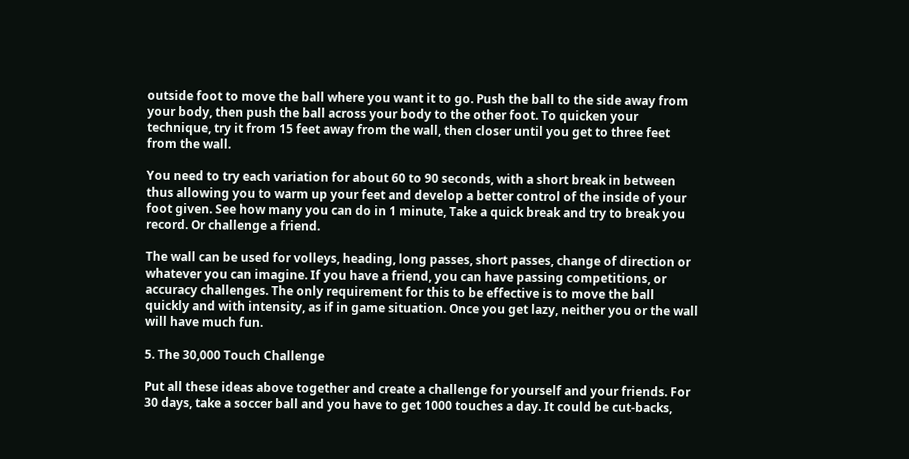outside foot to move the ball where you want it to go. Push the ball to the side away from your body, then push the ball across your body to the other foot. To quicken your technique, try it from 15 feet away from the wall, then closer until you get to three feet from the wall.

You need to try each variation for about 60 to 90 seconds, with a short break in between thus allowing you to warm up your feet and develop a better control of the inside of your foot given. See how many you can do in 1 minute, Take a quick break and try to break you record. Or challenge a friend.

The wall can be used for volleys, heading, long passes, short passes, change of direction or whatever you can imagine. If you have a friend, you can have passing competitions, or accuracy challenges. The only requirement for this to be effective is to move the ball quickly and with intensity, as if in game situation. Once you get lazy, neither you or the wall will have much fun.

5. The 30,000 Touch Challenge

Put all these ideas above together and create a challenge for yourself and your friends. For 30 days, take a soccer ball and you have to get 1000 touches a day. It could be cut-backs,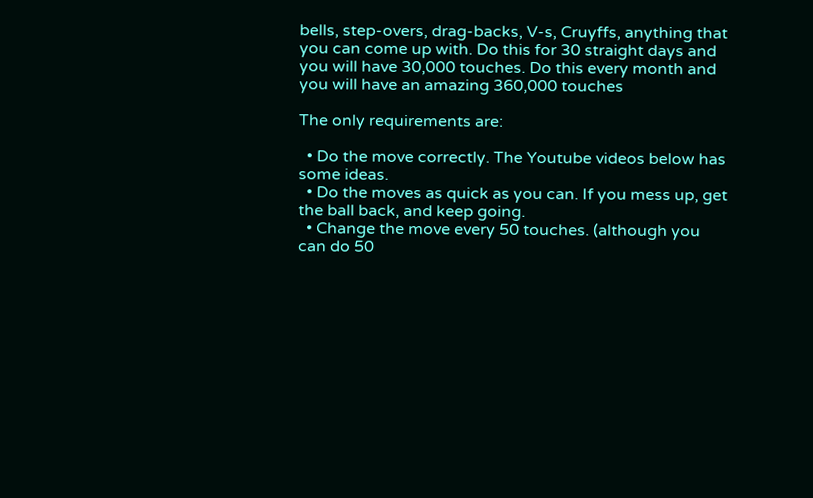bells, step-overs, drag-backs, V-s, Cruyffs, anything that you can come up with. Do this for 30 straight days and you will have 30,000 touches. Do this every month and you will have an amazing 360,000 touches

The only requirements are:

  • Do the move correctly. The Youtube videos below has some ideas.
  • Do the moves as quick as you can. If you mess up, get the ball back, and keep going.
  • Change the move every 50 touches. (although you can do 50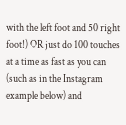with the left foot and 50 right foot!) OR just do 100 touches at a time as fast as you can (such as in the Instagram example below) and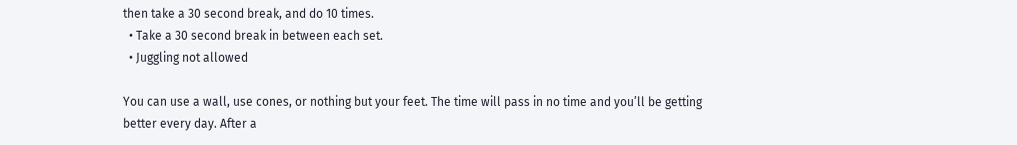then take a 30 second break, and do 10 times.
  • Take a 30 second break in between each set.
  • Juggling not allowed

You can use a wall, use cones, or nothing but your feet. The time will pass in no time and you’ll be getting better every day. After a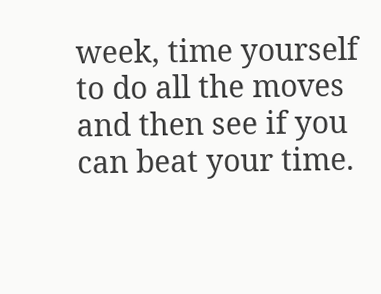week, time yourself to do all the moves and then see if you can beat your time.